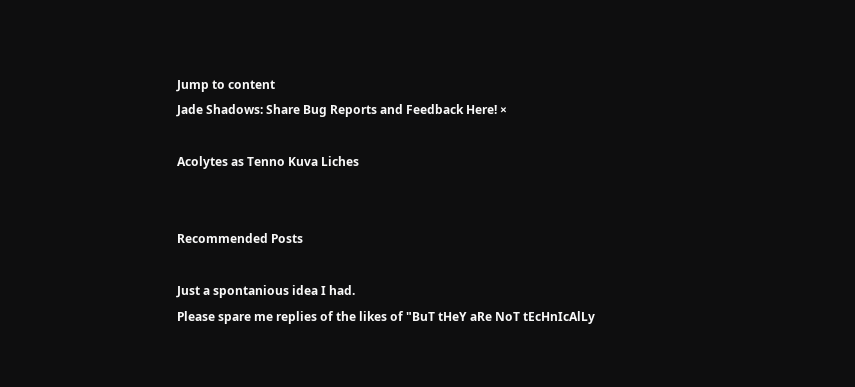Jump to content
Jade Shadows: Share Bug Reports and Feedback Here! ×

Acolytes as Tenno Kuva Liches


Recommended Posts

Just a spontanious idea I had.
Please spare me replies of the likes of "BuT tHeY aRe NoT tEcHnIcAlLy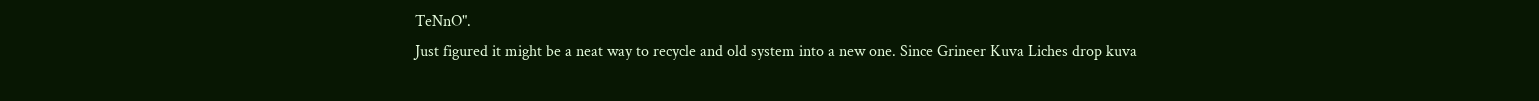TeNnO".
Just figured it might be a neat way to recycle and old system into a new one. Since Grineer Kuva Liches drop kuva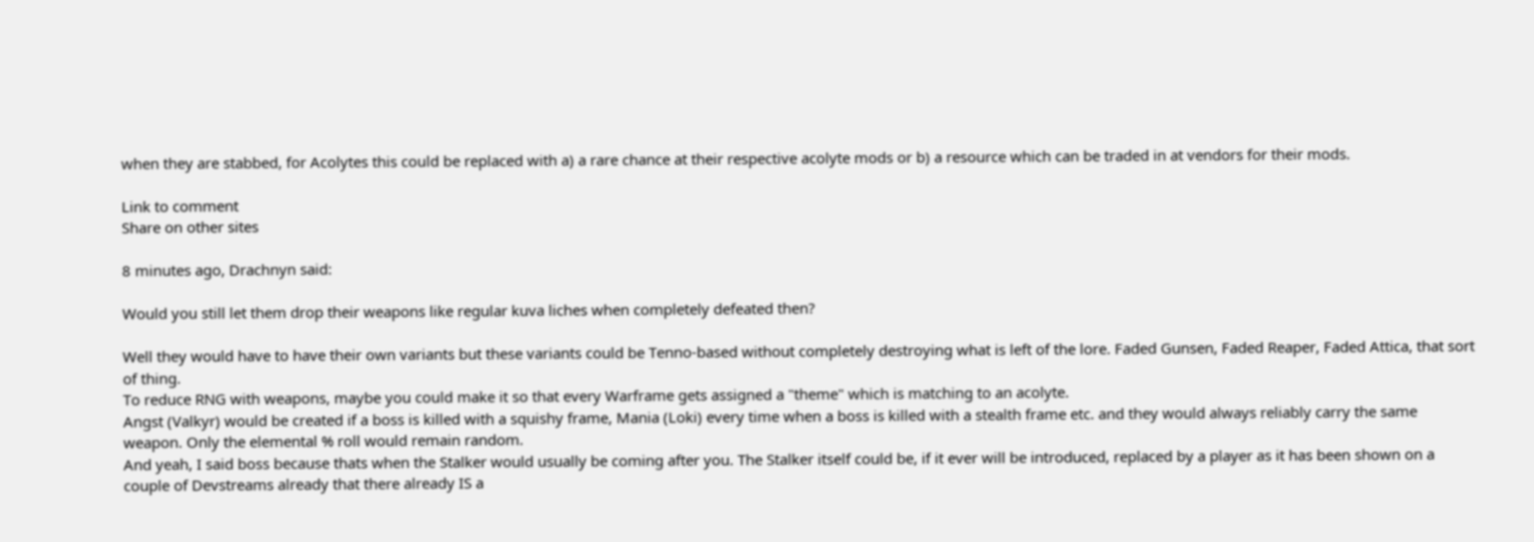when they are stabbed, for Acolytes this could be replaced with a) a rare chance at their respective acolyte mods or b) a resource which can be traded in at vendors for their mods.

Link to comment
Share on other sites

8 minutes ago, Drachnyn said:

Would you still let them drop their weapons like regular kuva liches when completely defeated then?

Well they would have to have their own variants but these variants could be Tenno-based without completely destroying what is left of the lore. Faded Gunsen, Faded Reaper, Faded Attica, that sort of thing.
To reduce RNG with weapons, maybe you could make it so that every Warframe gets assigned a "theme" which is matching to an acolyte.
Angst (Valkyr) would be created if a boss is killed with a squishy frame, Mania (Loki) every time when a boss is killed with a stealth frame etc. and they would always reliably carry the same weapon. Only the elemental % roll would remain random.
And yeah, I said boss because thats when the Stalker would usually be coming after you. The Stalker itself could be, if it ever will be introduced, replaced by a player as it has been shown on a couple of Devstreams already that there already IS a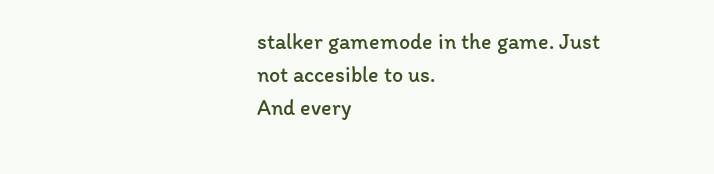stalker gamemode in the game. Just not accesible to us.
And every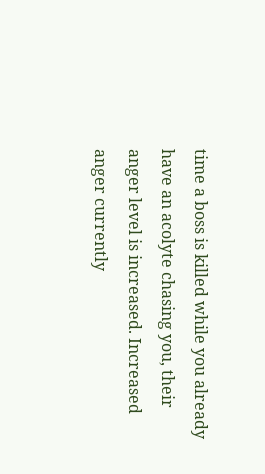time a boss is killed while you already have an acolyte chasing you, their anger level is increased. Increased anger currently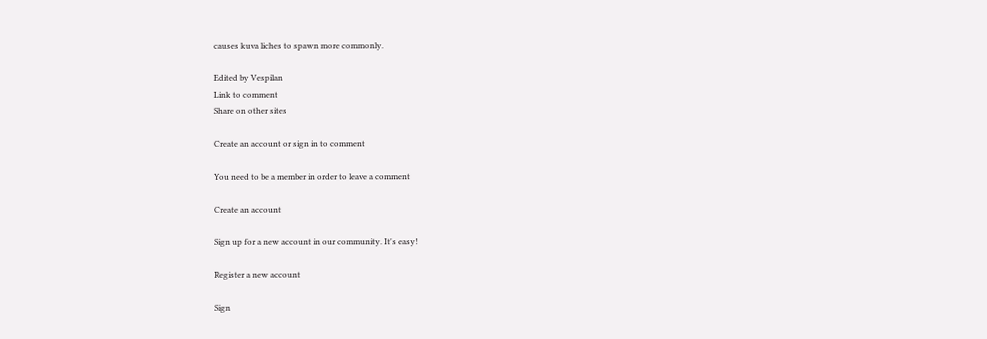causes kuva liches to spawn more commonly.

Edited by Vespilan
Link to comment
Share on other sites

Create an account or sign in to comment

You need to be a member in order to leave a comment

Create an account

Sign up for a new account in our community. It's easy!

Register a new account

Sign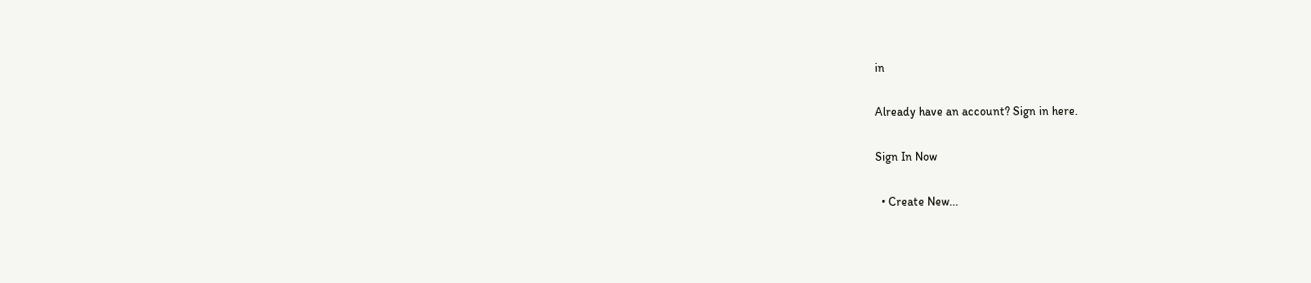in

Already have an account? Sign in here.

Sign In Now

  • Create New...